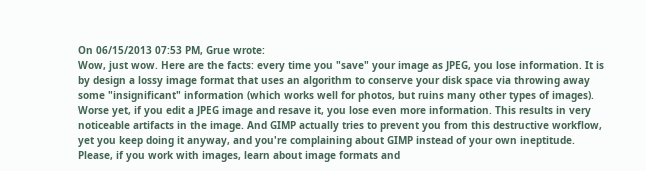On 06/15/2013 07:53 PM, Grue wrote:
Wow, just wow. Here are the facts: every time you "save" your image as JPEG, you lose information. It is by design a lossy image format that uses an algorithm to conserve your disk space via throwing away some "insignificant" information (which works well for photos, but ruins many other types of images). Worse yet, if you edit a JPEG image and resave it, you lose even more information. This results in very noticeable artifacts in the image. And GIMP actually tries to prevent you from this destructive workflow, yet you keep doing it anyway, and you're complaining about GIMP instead of your own ineptitude. Please, if you work with images, learn about image formats and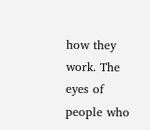how they work. The eyes of people who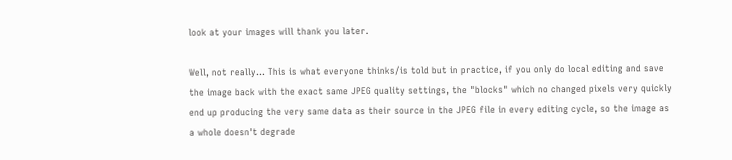look at your images will thank you later.

Well, not really... This is what everyone thinks/is told but in practice, if you only do local editing and save the image back with the exact same JPEG quality settings, the "blocks" which no changed pixels very quickly end up producing the very same data as their source in the JPEG file in every editing cycle, so the image as a whole doesn't degrade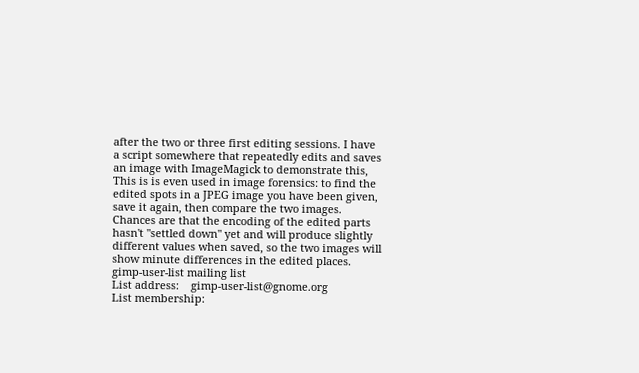after the two or three first editing sessions. I have a script somewhere that repeatedly edits and saves an image with ImageMagick to demonstrate this, This is is even used in image forensics: to find the edited spots in a JPEG image you have been given, save it again, then compare the two images. Chances are that the encoding of the edited parts hasn't "settled down" yet and will produce slightly different values when saved, so the two images will show minute differences in the edited places.
gimp-user-list mailing list
List address:    gimp-user-list@gnome.org
List membership: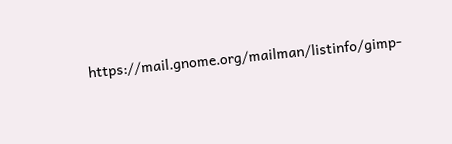https://mail.gnome.org/mailman/listinfo/gimp-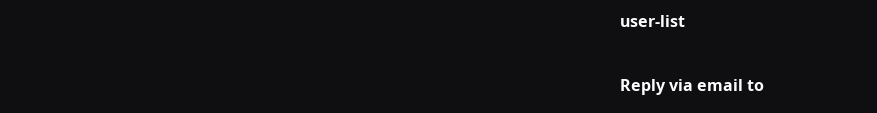user-list

Reply via email to